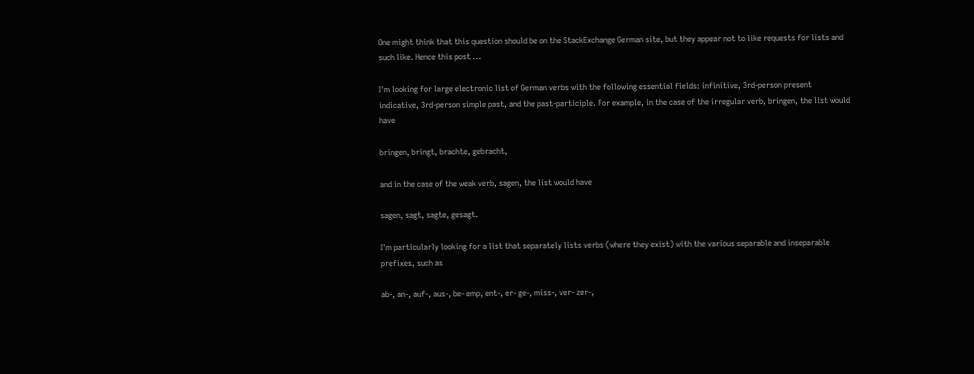One might think that this question should be on the StackExchange German site, but they appear not to like requests for lists and such like. Hence this post ...

I'm looking for large electronic list of German verbs with the following essential fields: infinitive, 3rd-person present indicative, 3rd-person simple past, and the past-participle. For example, in the case of the irregular verb, bringen, the list would have

bringen, bringt, brachte, gebracht,

and in the case of the weak verb, sagen, the list would have

sagen, sagt, sagte, gesagt.

I'm particularly looking for a list that separately lists verbs (where they exist) with the various separable and inseparable prefixes, such as

ab-, an-, auf-, aus-, be- emp, ent-, er- ge-, miss-, ver- zer-,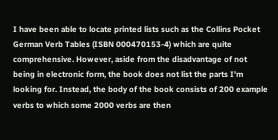I have been able to locate printed lists such as the Collins Pocket German Verb Tables (ISBN 000470153-4) which are quite comprehensive. However, aside from the disadvantage of not being in electronic form, the book does not list the parts I'm looking for. Instead, the body of the book consists of 200 example verbs to which some 2000 verbs are then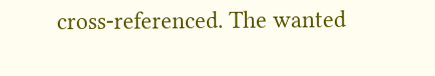cross-referenced. The wanted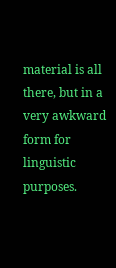material is all there, but in a very awkward form for linguistic purposes.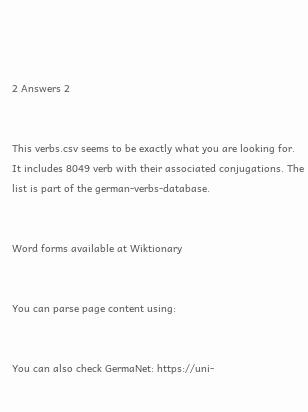2 Answers 2


This verbs.csv seems to be exactly what you are looking for. It includes 8049 verb with their associated conjugations. The list is part of the german-verbs-database.


Word forms available at Wiktionary


You can parse page content using:


You can also check GermaNet: https://uni-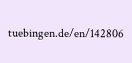tuebingen.de/en/142806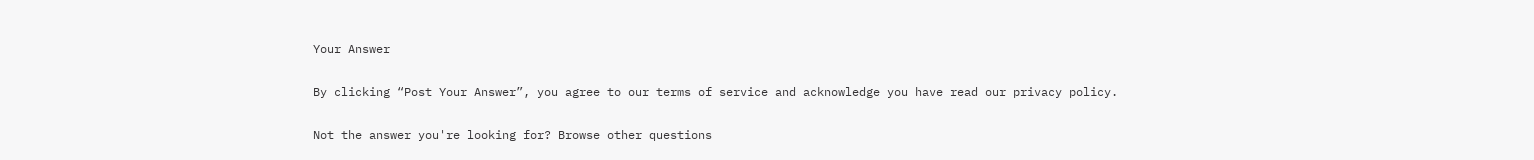Your Answer

By clicking “Post Your Answer”, you agree to our terms of service and acknowledge you have read our privacy policy.

Not the answer you're looking for? Browse other questions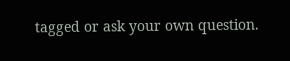tagged or ask your own question.